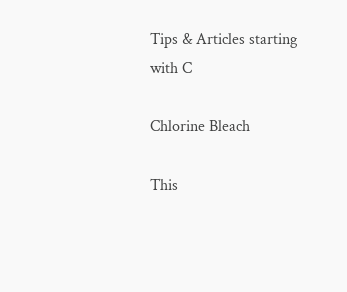Tips & Articles starting with C

Chlorine Bleach

This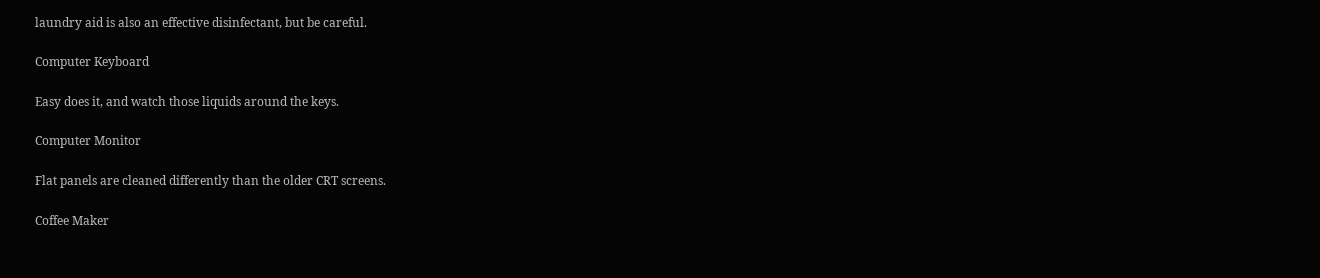laundry aid is also an effective disinfectant, but be careful.

Computer Keyboard

Easy does it, and watch those liquids around the keys.

Computer Monitor

Flat panels are cleaned differently than the older CRT screens.

Coffee Maker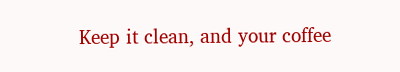Keep it clean, and your coffee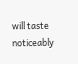will taste noticeably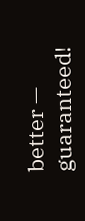better — guaranteed!